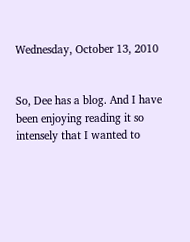Wednesday, October 13, 2010


So, Dee has a blog. And I have been enjoying reading it so intensely that I wanted to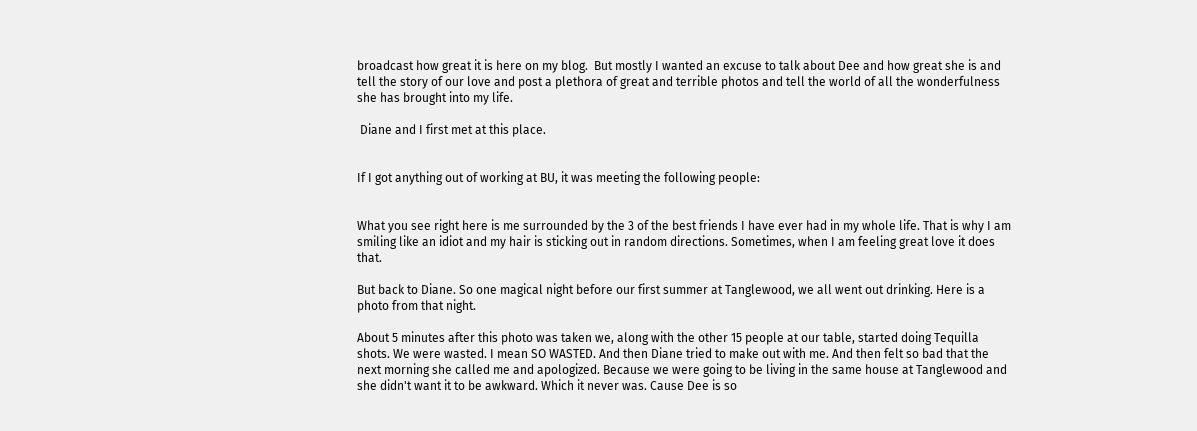broadcast how great it is here on my blog.  But mostly I wanted an excuse to talk about Dee and how great she is and tell the story of our love and post a plethora of great and terrible photos and tell the world of all the wonderfulness she has brought into my life.

 Diane and I first met at this place.


If I got anything out of working at BU, it was meeting the following people:


What you see right here is me surrounded by the 3 of the best friends I have ever had in my whole life. That is why I am smiling like an idiot and my hair is sticking out in random directions. Sometimes, when I am feeling great love it does that.

But back to Diane. So one magical night before our first summer at Tanglewood, we all went out drinking. Here is a photo from that night.

About 5 minutes after this photo was taken we, along with the other 15 people at our table, started doing Tequilla shots. We were wasted. I mean SO WASTED. And then Diane tried to make out with me. And then felt so bad that the next morning she called me and apologized. Because we were going to be living in the same house at Tanglewood and she didn't want it to be awkward. Which it never was. Cause Dee is so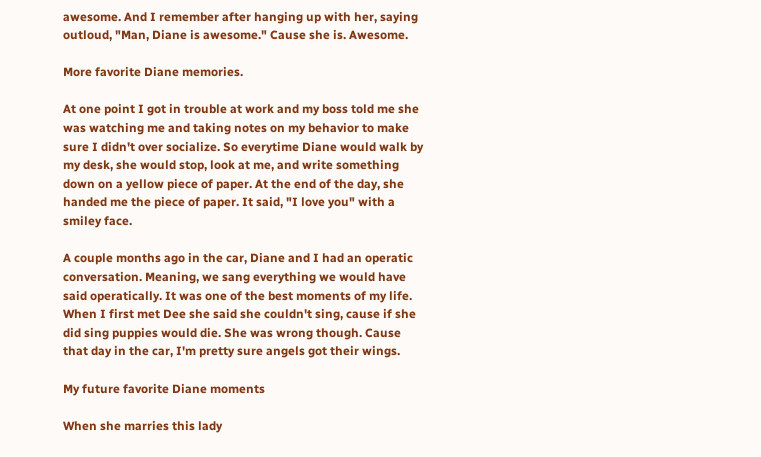awesome. And I remember after hanging up with her, saying outloud, "Man, Diane is awesome." Cause she is. Awesome.

More favorite Diane memories.

At one point I got in trouble at work and my boss told me she was watching me and taking notes on my behavior to make sure I didn't over socialize. So everytime Diane would walk by my desk, she would stop, look at me, and write something down on a yellow piece of paper. At the end of the day, she handed me the piece of paper. It said, "I love you" with a smiley face.

A couple months ago in the car, Diane and I had an operatic conversation. Meaning, we sang everything we would have said operatically. It was one of the best moments of my life. When I first met Dee she said she couldn't sing, cause if she did sing puppies would die. She was wrong though. Cause that day in the car, I'm pretty sure angels got their wings.

My future favorite Diane moments

When she marries this lady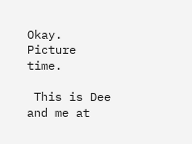Okay. Picture time.

 This is Dee and me at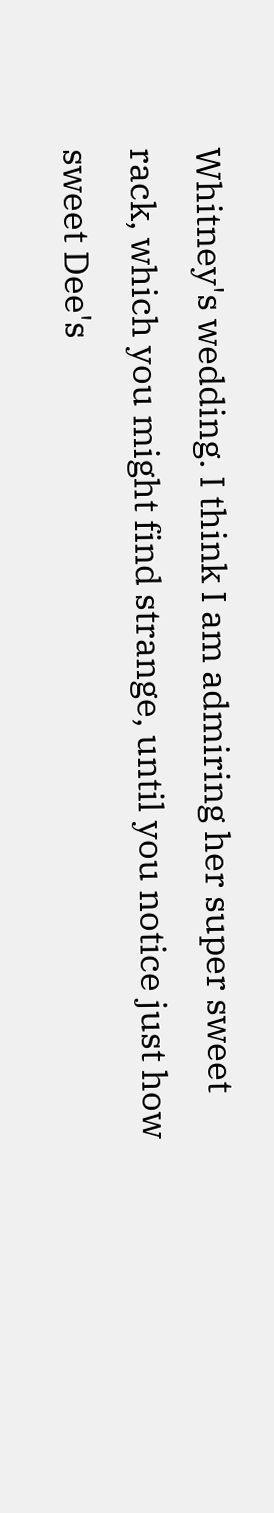Whitney's wedding. I think I am admiring her super sweet rack, which you might find strange, until you notice just how sweet Dee's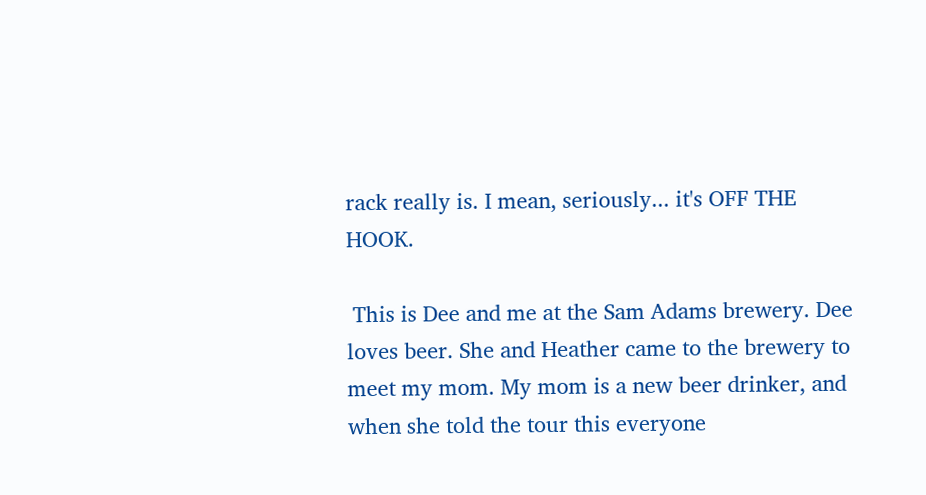rack really is. I mean, seriously... it's OFF THE HOOK.

 This is Dee and me at the Sam Adams brewery. Dee loves beer. She and Heather came to the brewery to meet my mom. My mom is a new beer drinker, and when she told the tour this everyone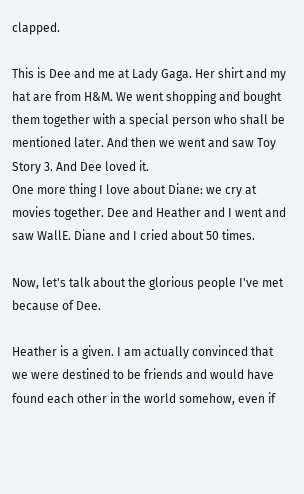clapped.

This is Dee and me at Lady Gaga. Her shirt and my hat are from H&M. We went shopping and bought them together with a special person who shall be mentioned later. And then we went and saw Toy Story 3. And Dee loved it.
One more thing I love about Diane: we cry at movies together. Dee and Heather and I went and saw WallE. Diane and I cried about 50 times.

Now, let's talk about the glorious people I've met because of Dee.

Heather is a given. I am actually convinced that we were destined to be friends and would have found each other in the world somehow, even if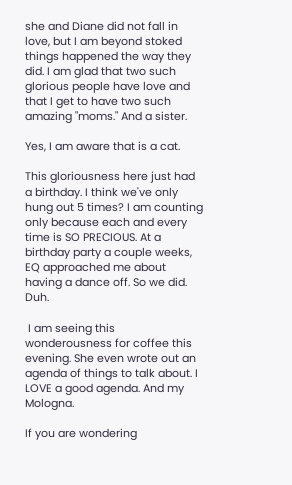she and Diane did not fall in love, but I am beyond stoked things happened the way they did. I am glad that two such glorious people have love and that I get to have two such amazing "moms." And a sister.

Yes, I am aware that is a cat.

This gloriousness here just had a birthday. I think we've only hung out 5 times? I am counting only because each and every time is SO PRECIOUS. At a birthday party a couple weeks, EQ approached me about having a dance off. So we did. Duh.

 I am seeing this wonderousness for coffee this evening. She even wrote out an agenda of things to talk about. I LOVE a good agenda. And my Mologna.

If you are wondering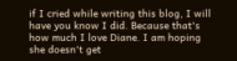if I cried while writing this blog, I will have you know I did. Because that's how much I love Diane. I am hoping she doesn't get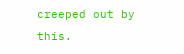creeped out by this.